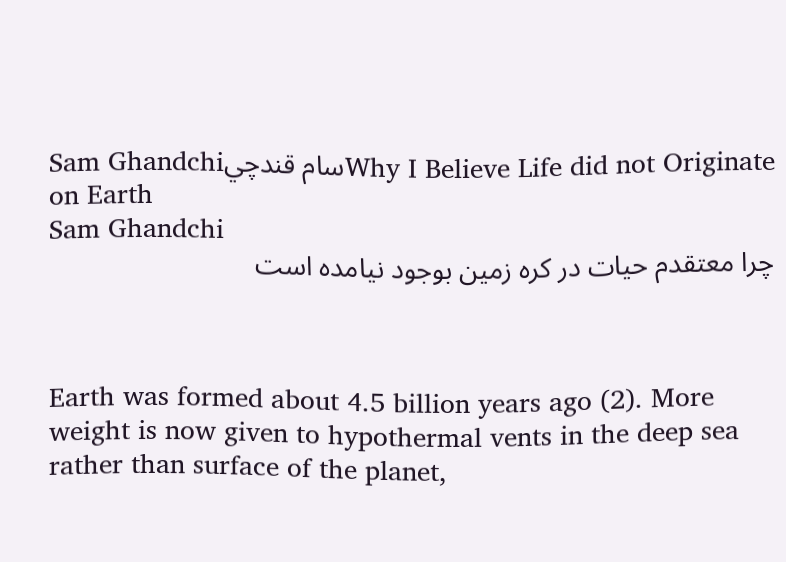Sam Ghandchiسام قندچيWhy I Believe Life did not Originate on Earth
Sam Ghandchi
چرا معتقدم حیات در کره زمین بوجود نیامده است



Earth was formed about 4.5 billion years ago (2). More weight is now given to hypothermal vents in the deep sea rather than surface of the planet,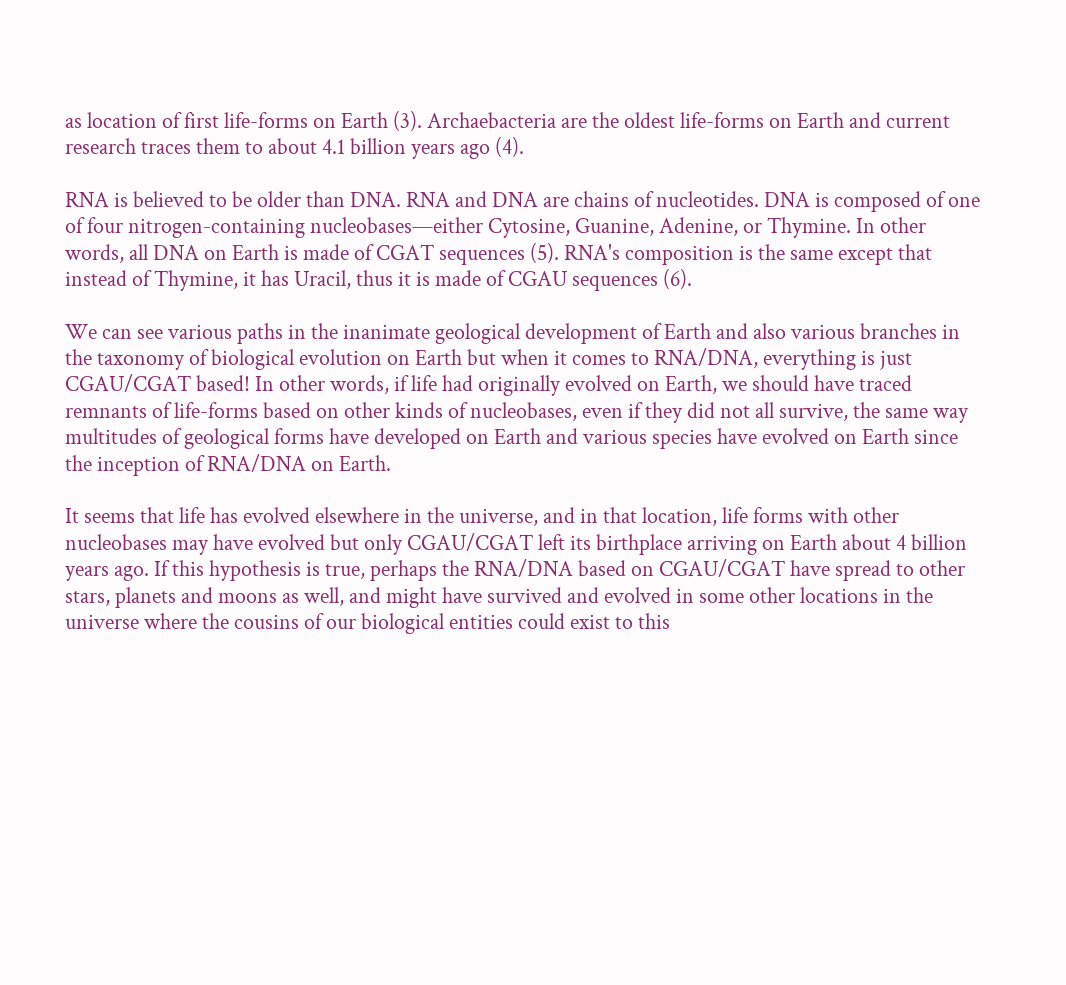as location of first life-forms on Earth (3). Archaebacteria are the oldest life-forms on Earth and current research traces them to about 4.1 billion years ago (4).

RNA is believed to be older than DNA. RNA and DNA are chains of nucleotides. DNA is composed of one of four nitrogen-containing nucleobases—either Cytosine, Guanine, Adenine, or Thymine. In other words, all DNA on Earth is made of CGAT sequences (5). RNA's composition is the same except that instead of Thymine, it has Uracil, thus it is made of CGAU sequences (6).

We can see various paths in the inanimate geological development of Earth and also various branches in the taxonomy of biological evolution on Earth but when it comes to RNA/DNA, everything is just CGAU/CGAT based! In other words, if life had originally evolved on Earth, we should have traced remnants of life-forms based on other kinds of nucleobases, even if they did not all survive, the same way multitudes of geological forms have developed on Earth and various species have evolved on Earth since the inception of RNA/DNA on Earth.

It seems that life has evolved elsewhere in the universe, and in that location, life forms with other nucleobases may have evolved but only CGAU/CGAT left its birthplace arriving on Earth about 4 billion years ago. If this hypothesis is true, perhaps the RNA/DNA based on CGAU/CGAT have spread to other stars, planets and moons as well, and might have survived and evolved in some other locations in the universe where the cousins of our biological entities could exist to this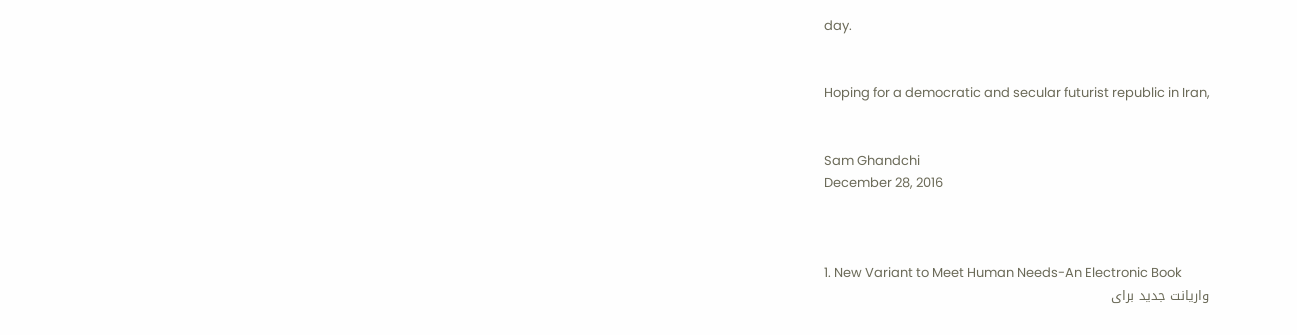day.


Hoping for a democratic and secular futurist republic in Iran,


Sam Ghandchi
December 28, 2016



1. New Variant to Meet Human Needs-An Electronic Book
واریانت جدید برای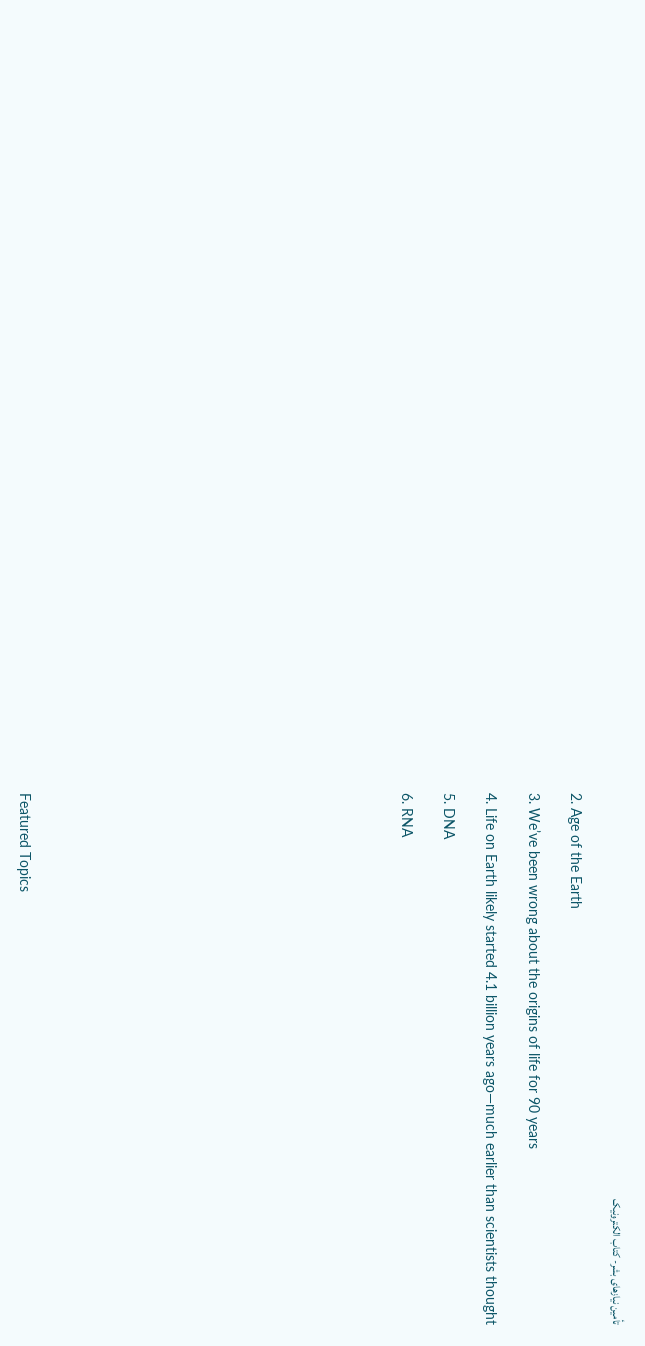تأمین نیازهای بشر- کتاب الکترونیک

2. Age of the Earth

3. We’ve been wrong about the origins of life for 90 years

4. Life on Earth likely started 4.1 billion years ago—much earlier than scientists thought

5. DNA

6. RNA

















Featured Topics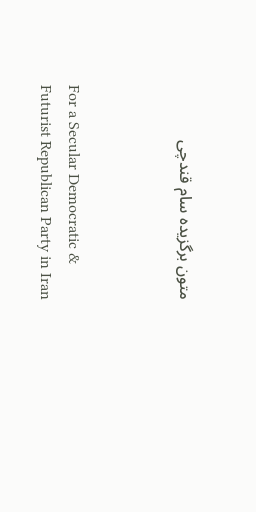متون برگزیده سام قندچی



For a Secular Democratic & Futurist Republican Party in Iran